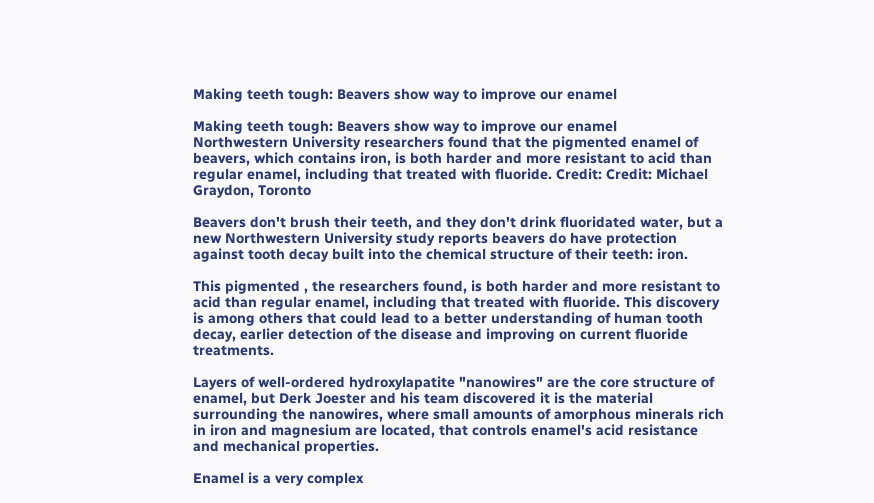Making teeth tough: Beavers show way to improve our enamel

Making teeth tough: Beavers show way to improve our enamel
Northwestern University researchers found that the pigmented enamel of beavers, which contains iron, is both harder and more resistant to acid than regular enamel, including that treated with fluoride. Credit: Credit: Michael Graydon, Toronto

Beavers don't brush their teeth, and they don't drink fluoridated water, but a new Northwestern University study reports beavers do have protection against tooth decay built into the chemical structure of their teeth: iron.

This pigmented , the researchers found, is both harder and more resistant to acid than regular enamel, including that treated with fluoride. This discovery is among others that could lead to a better understanding of human tooth decay, earlier detection of the disease and improving on current fluoride treatments.

Layers of well-ordered hydroxylapatite "nanowires" are the core structure of enamel, but Derk Joester and his team discovered it is the material surrounding the nanowires, where small amounts of amorphous minerals rich in iron and magnesium are located, that controls enamel's acid resistance and mechanical properties.

Enamel is a very complex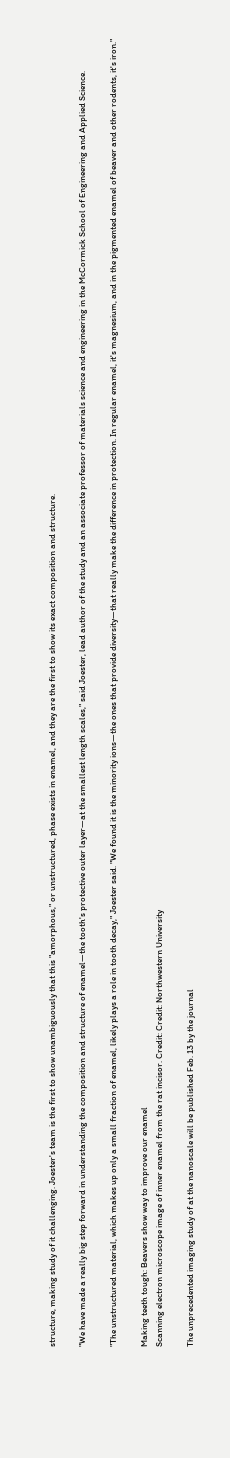structure, making study of it challenging. Joester's team is the first to show unambiguously that this "amorphous," or unstructured, phase exists in enamel, and they are the first to show its exact composition and structure.

"We have made a really big step forward in understanding the composition and structure of enamel—the tooth's protective outer layer—at the smallest length scales," said Joester, lead author of the study and an associate professor of materials science and engineering in the McCormick School of Engineering and Applied Science.

"The unstructured material, which makes up only a small fraction of enamel, likely plays a role in tooth decay," Joester said. "We found it is the minority ions—the ones that provide diversity—that really make the difference in protection. In regular enamel, it's magnesium, and in the pigmented enamel of beaver and other rodents, it's iron."

Making teeth tough: Beavers show way to improve our enamel
Scanning electron microscope image of inner enamel from the rat incisor. Credit: Credit: Northwestern University

The unprecedented imaging study of at the nanoscale will be published Feb. 13 by the journal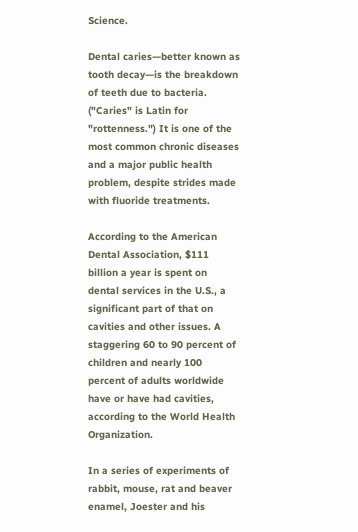Science.

Dental caries—better known as tooth decay—is the breakdown of teeth due to bacteria. ("Caries" is Latin for "rottenness.") It is one of the most common chronic diseases and a major public health problem, despite strides made with fluoride treatments.

According to the American Dental Association, $111 billion a year is spent on dental services in the U.S., a significant part of that on cavities and other issues. A staggering 60 to 90 percent of children and nearly 100 percent of adults worldwide have or have had cavities, according to the World Health Organization.

In a series of experiments of rabbit, mouse, rat and beaver enamel, Joester and his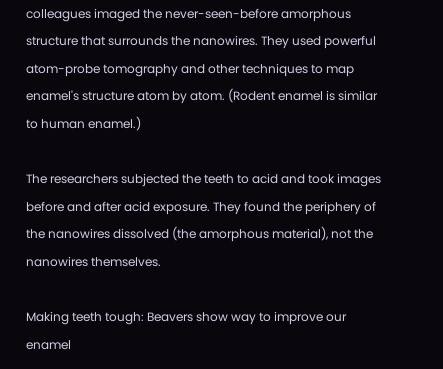colleagues imaged the never-seen-before amorphous structure that surrounds the nanowires. They used powerful atom-probe tomography and other techniques to map enamel's structure atom by atom. (Rodent enamel is similar to human enamel.)

The researchers subjected the teeth to acid and took images before and after acid exposure. They found the periphery of the nanowires dissolved (the amorphous material), not the nanowires themselves.

Making teeth tough: Beavers show way to improve our enamel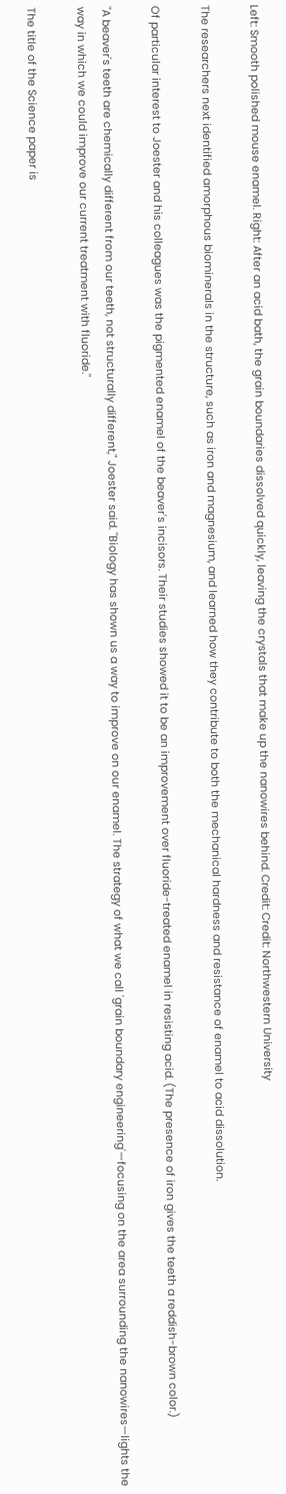Left: Smooth polished mouse enamel. Right: After an acid bath, the grain boundaries dissolved quickly, leaving the crystals that make up the nanowires behind. Credit: Credit: Northwestern University

The researchers next identified amorphous biominerals in the structure, such as iron and magnesium, and learned how they contribute to both the mechanical hardness and resistance of enamel to acid dissolution.

Of particular interest to Joester and his colleagues was the pigmented enamel of the beaver's incisors. Their studies showed it to be an improvement over fluoride-treated enamel in resisting acid. (The presence of iron gives the teeth a reddish-brown color.)

"A beaver's teeth are chemically different from our teeth, not structurally different," Joester said. "Biology has shown us a way to improve on our enamel. The strategy of what we call 'grain boundary engineering'—focusing on the area surrounding the nanowires—lights the way in which we could improve our current treatment with fluoride."

The title of the Science paper is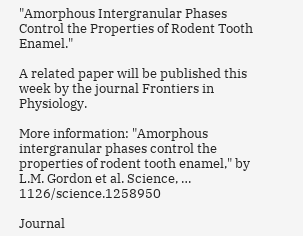"Amorphous Intergranular Phases Control the Properties of Rodent Tooth Enamel."

A related paper will be published this week by the journal Frontiers in Physiology.

More information: "Amorphous intergranular phases control the properties of rodent tooth enamel," by L.M. Gordon et al. Science, … 1126/science.1258950

Journal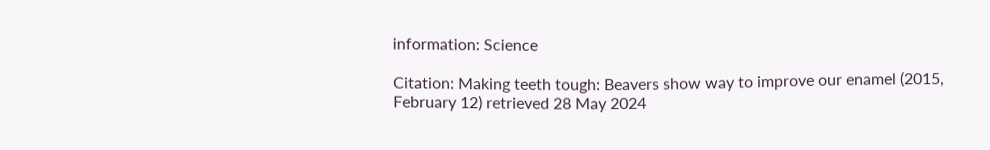information: Science

Citation: Making teeth tough: Beavers show way to improve our enamel (2015, February 12) retrieved 28 May 2024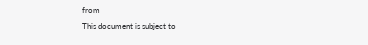from
This document is subject to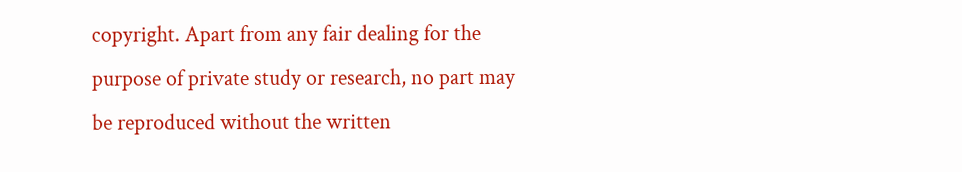copyright. Apart from any fair dealing for the purpose of private study or research, no part may be reproduced without the written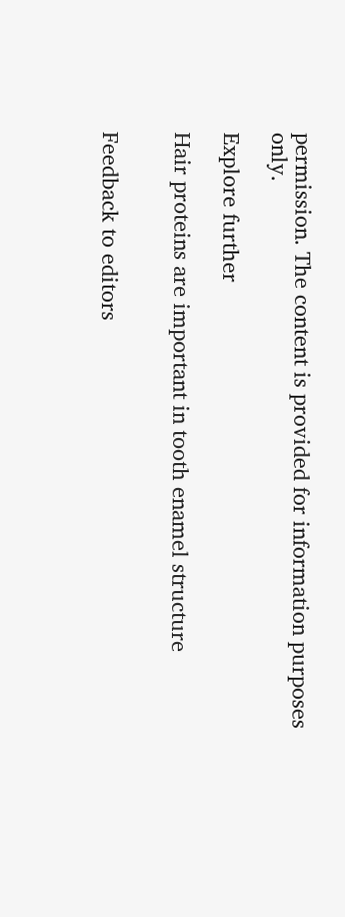permission. The content is provided for information purposes only.

Explore further

Hair proteins are important in tooth enamel structure


Feedback to editors